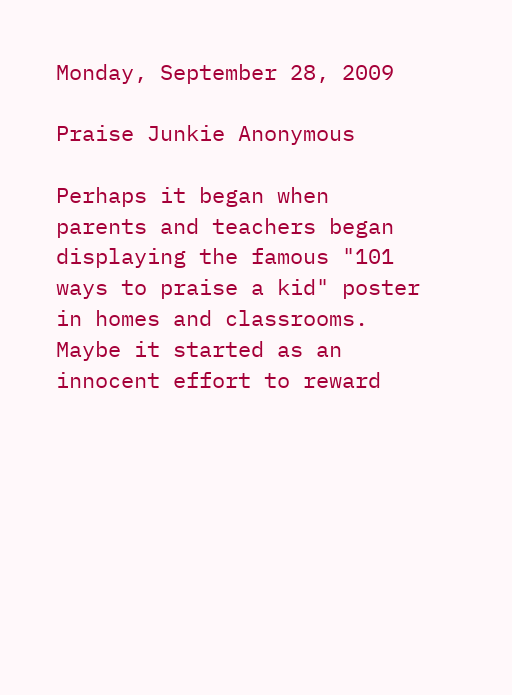Monday, September 28, 2009

Praise Junkie Anonymous

Perhaps it began when parents and teachers began displaying the famous "101 ways to praise a kid" poster in homes and classrooms. Maybe it started as an innocent effort to reward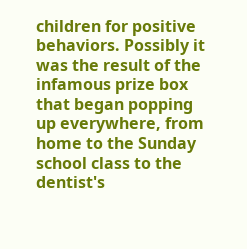children for positive behaviors. Possibly it was the result of the infamous prize box that began popping up everywhere, from home to the Sunday school class to the dentist's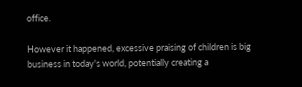office.

However it happened, excessive praising of children is big business in today's world, potentially creating a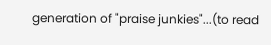generation of "praise junkies"...(to read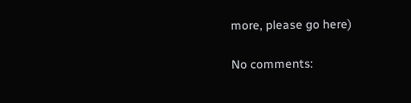more, please go here)

No comments: